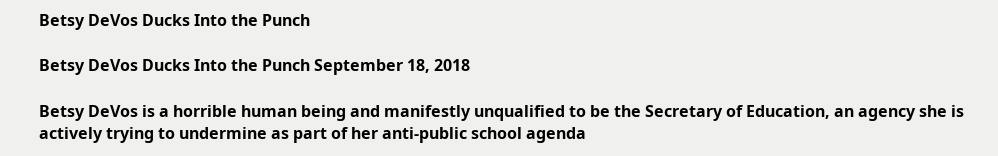Betsy DeVos Ducks Into the Punch

Betsy DeVos Ducks Into the Punch September 18, 2018

Betsy DeVos is a horrible human being and manifestly unqualified to be the Secretary of Education, an agency she is actively trying to undermine as part of her anti-public school agenda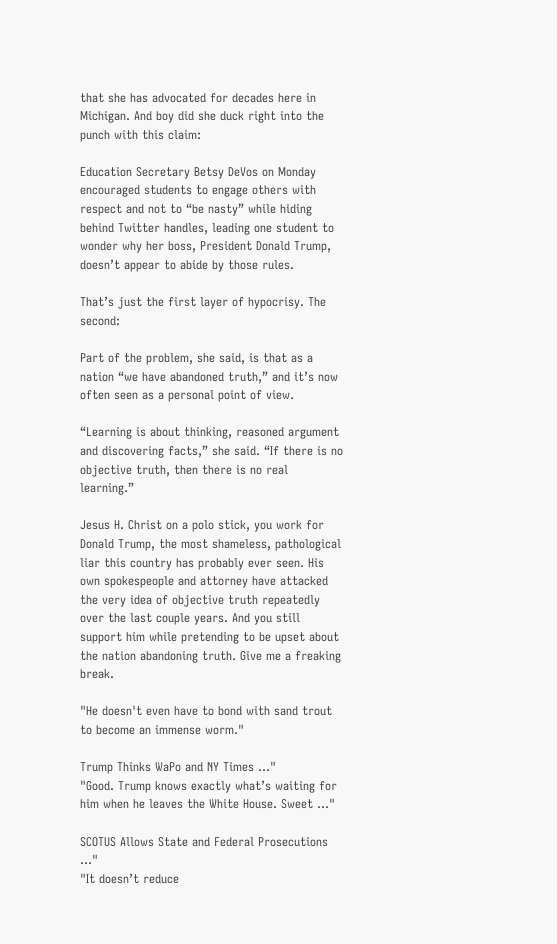that she has advocated for decades here in Michigan. And boy did she duck right into the punch with this claim:

Education Secretary Betsy DeVos on Monday encouraged students to engage others with respect and not to “be nasty” while hiding behind Twitter handles, leading one student to wonder why her boss, President Donald Trump, doesn’t appear to abide by those rules.

That’s just the first layer of hypocrisy. The second:

Part of the problem, she said, is that as a nation “we have abandoned truth,” and it’s now often seen as a personal point of view.

“Learning is about thinking, reasoned argument and discovering facts,” she said. “If there is no objective truth, then there is no real learning.”

Jesus H. Christ on a polo stick, you work for Donald Trump, the most shameless, pathological liar this country has probably ever seen. His own spokespeople and attorney have attacked the very idea of objective truth repeatedly over the last couple years. And you still support him while pretending to be upset about the nation abandoning truth. Give me a freaking break.

"He doesn't even have to bond with sand trout to become an immense worm."

Trump Thinks WaPo and NY Times ..."
"Good. Trump knows exactly what’s waiting for him when he leaves the White House. Sweet ..."

SCOTUS Allows State and Federal Prosecutions ..."
"It doesn’t reduce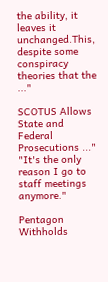the ability, it leaves it unchanged.This, despite some conspiracy theories that the ..."

SCOTUS Allows State and Federal Prosecutions ..."
"It's the only reason I go to staff meetings anymore."

Pentagon Withholds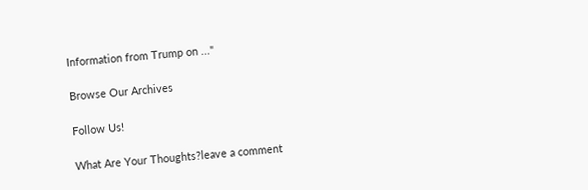Information from Trump on ..."

Browse Our Archives

Follow Us!

What Are Your Thoughts?leave a comment